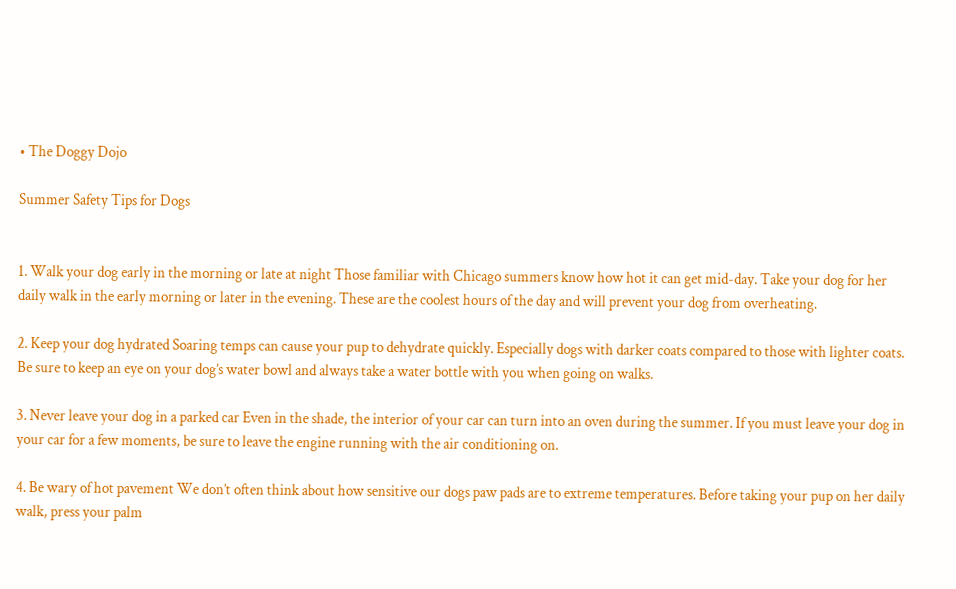• The Doggy Dojo

Summer Safety Tips for Dogs


1. Walk your dog early in the morning or late at night Those familiar with Chicago summers know how hot it can get mid-day. Take your dog for her daily walk in the early morning or later in the evening. These are the coolest hours of the day and will prevent your dog from overheating.

2. Keep your dog hydrated Soaring temps can cause your pup to dehydrate quickly. Especially dogs with darker coats compared to those with lighter coats. Be sure to keep an eye on your dog’s water bowl and always take a water bottle with you when going on walks.

3. Never leave your dog in a parked car Even in the shade, the interior of your car can turn into an oven during the summer. If you must leave your dog in your car for a few moments, be sure to leave the engine running with the air conditioning on.

4. Be wary of hot pavement We don’t often think about how sensitive our dogs paw pads are to extreme temperatures. Before taking your pup on her daily walk, press your palm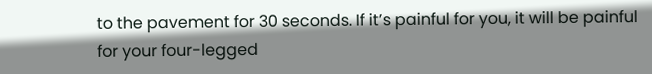to the pavement for 30 seconds. If it’s painful for you, it will be painful for your four-legged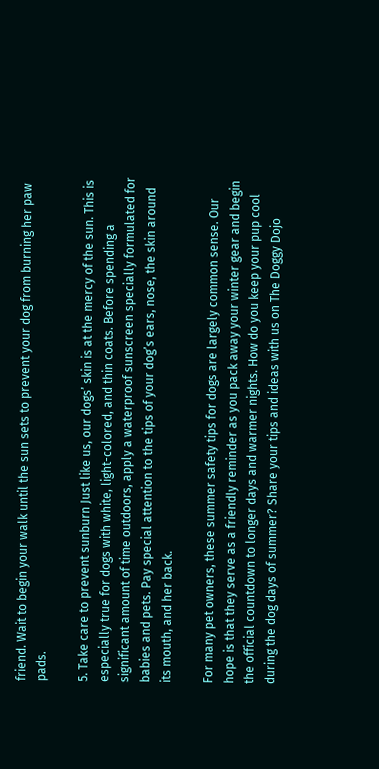friend. Wait to begin your walk until the sun sets to prevent your dog from burning her paw pads.

5. Take care to prevent sunburn Just like us, our dogs’ skin is at the mercy of the sun. This is especially true for dogs with white, light-colored, and thin coats. Before spending a significant amount of time outdoors, apply a waterproof sunscreen specially formulated for babies and pets. Pay special attention to the tips of your dog’s ears, nose, the skin around its mouth, and her back.

For many pet owners, these summer safety tips for dogs are largely common sense. Our hope is that they serve as a friendly reminder as you pack away your winter gear and begin the official countdown to longer days and warmer nights. How do you keep your pup cool during the dog days of summer? Share your tips and ideas with us on The Doggy Dojo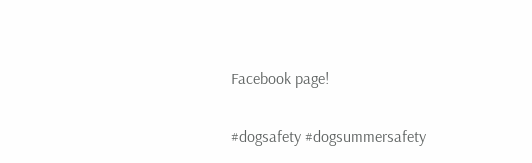Facebook page!

#dogsafety #dogsummersafety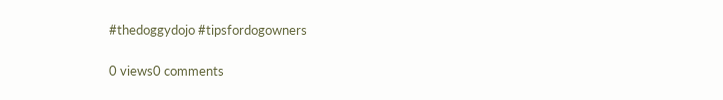#thedoggydojo #tipsfordogowners

0 views0 comments